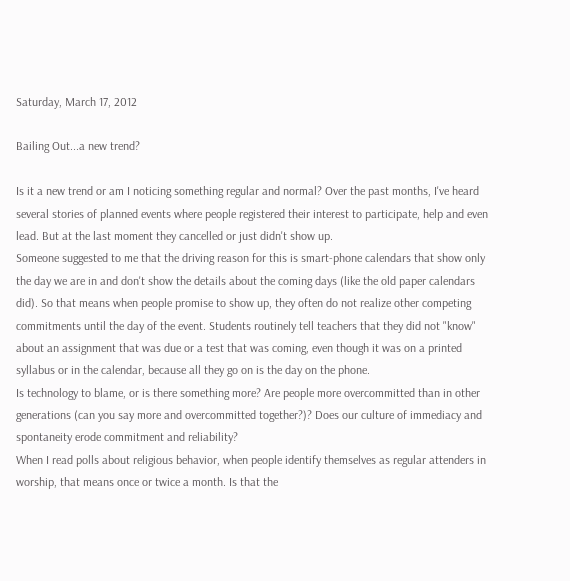Saturday, March 17, 2012

Bailing Out...a new trend?

Is it a new trend or am I noticing something regular and normal? Over the past months, I've heard several stories of planned events where people registered their interest to participate, help and even lead. But at the last moment they cancelled or just didn't show up.
Someone suggested to me that the driving reason for this is smart-phone calendars that show only the day we are in and don't show the details about the coming days (like the old paper calendars did). So that means when people promise to show up, they often do not realize other competing commitments until the day of the event. Students routinely tell teachers that they did not "know" about an assignment that was due or a test that was coming, even though it was on a printed syllabus or in the calendar, because all they go on is the day on the phone.
Is technology to blame, or is there something more? Are people more overcommitted than in other generations (can you say more and overcommitted together?)? Does our culture of immediacy and spontaneity erode commitment and reliability?
When I read polls about religious behavior, when people identify themselves as regular attenders in worship, that means once or twice a month. Is that the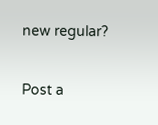new regular?


Post a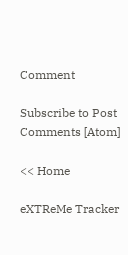Comment

Subscribe to Post Comments [Atom]

<< Home

eXTReMe Tracker